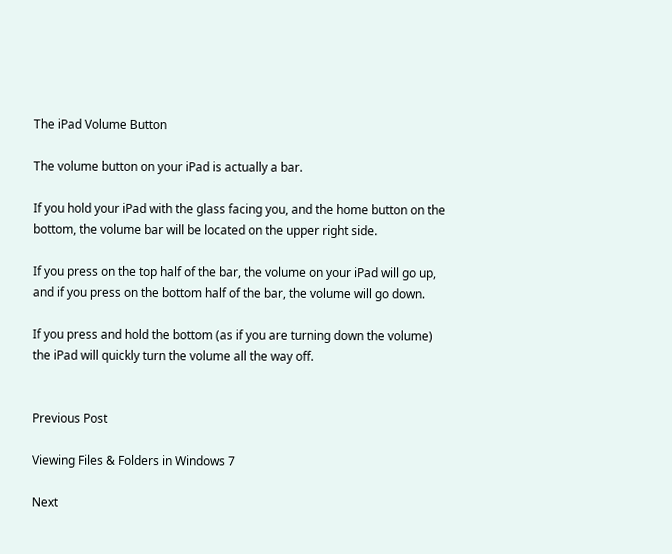The iPad Volume Button

The volume button on your iPad is actually a bar.

If you hold your iPad with the glass facing you, and the home button on the bottom, the volume bar will be located on the upper right side.

If you press on the top half of the bar, the volume on your iPad will go up, and if you press on the bottom half of the bar, the volume will go down.

If you press and hold the bottom (as if you are turning down the volume) the iPad will quickly turn the volume all the way off.


Previous Post

Viewing Files & Folders in Windows 7

Next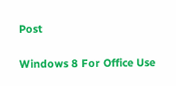Post

Windows 8 For Office Use